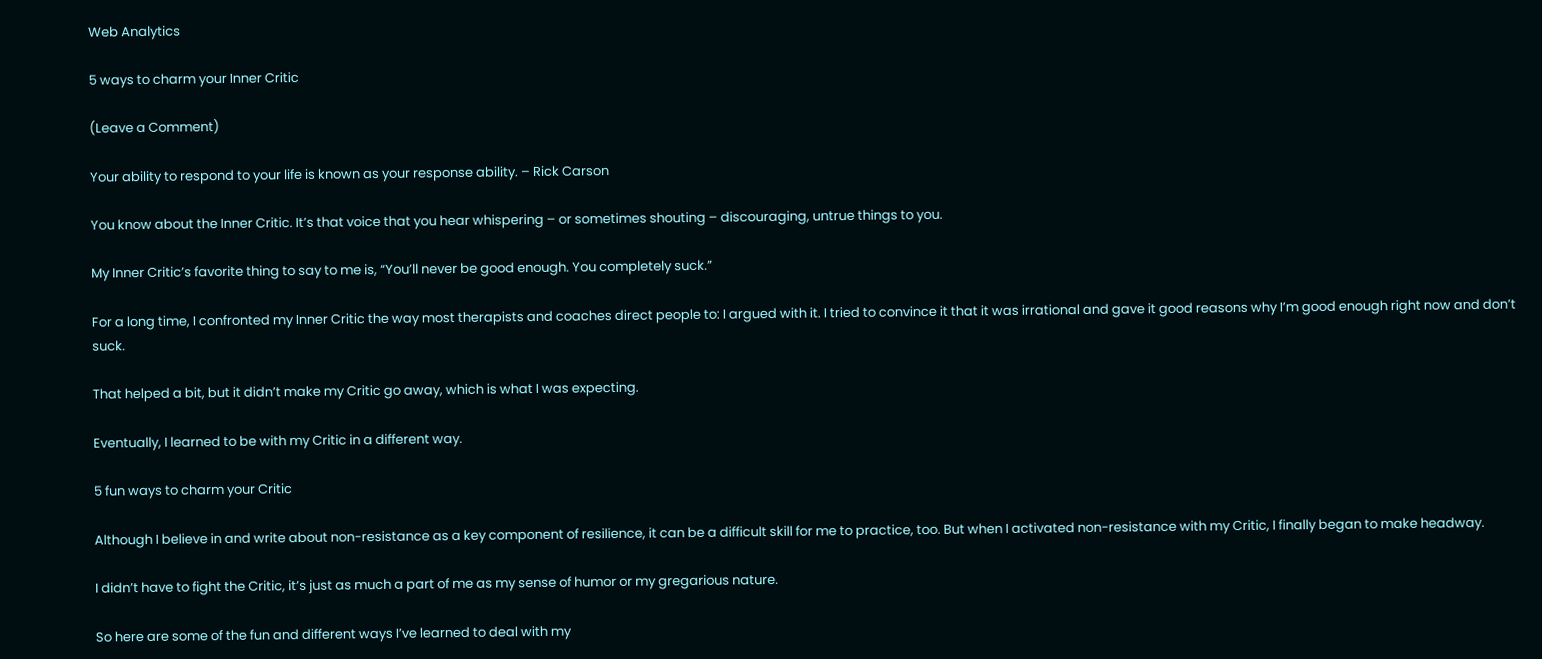Web Analytics

5 ways to charm your Inner Critic

(Leave a Comment)

Your ability to respond to your life is known as your response ability. – Rick Carson

You know about the Inner Critic. It’s that voice that you hear whispering – or sometimes shouting – discouraging, untrue things to you.

My Inner Critic’s favorite thing to say to me is, “You’ll never be good enough. You completely suck.”

For a long time, I confronted my Inner Critic the way most therapists and coaches direct people to: I argued with it. I tried to convince it that it was irrational and gave it good reasons why I’m good enough right now and don’t suck.

That helped a bit, but it didn’t make my Critic go away, which is what I was expecting.

Eventually, I learned to be with my Critic in a different way.

5 fun ways to charm your Critic

Although I believe in and write about non-resistance as a key component of resilience, it can be a difficult skill for me to practice, too. But when I activated non-resistance with my Critic, I finally began to make headway.

I didn’t have to fight the Critic, it’s just as much a part of me as my sense of humor or my gregarious nature.

So here are some of the fun and different ways I’ve learned to deal with my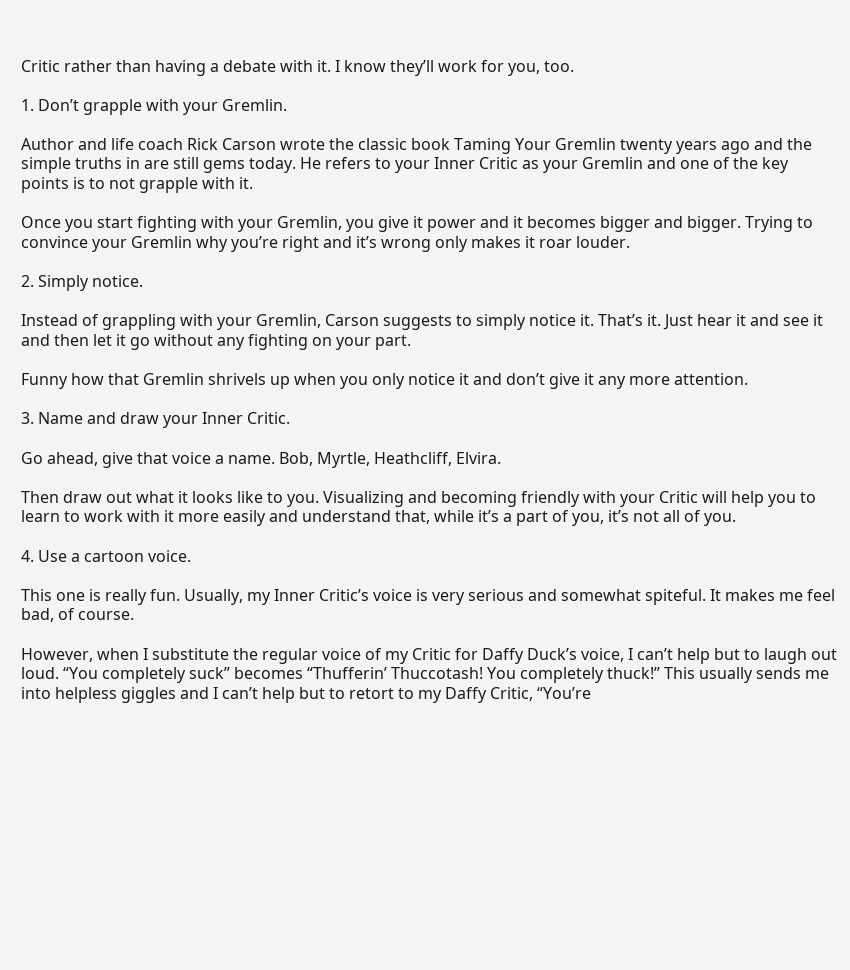Critic rather than having a debate with it. I know they’ll work for you, too.

1. Don’t grapple with your Gremlin.

Author and life coach Rick Carson wrote the classic book Taming Your Gremlin twenty years ago and the simple truths in are still gems today. He refers to your Inner Critic as your Gremlin and one of the key points is to not grapple with it.

Once you start fighting with your Gremlin, you give it power and it becomes bigger and bigger. Trying to convince your Gremlin why you’re right and it’s wrong only makes it roar louder.

2. Simply notice.

Instead of grappling with your Gremlin, Carson suggests to simply notice it. That’s it. Just hear it and see it and then let it go without any fighting on your part.

Funny how that Gremlin shrivels up when you only notice it and don’t give it any more attention.

3. Name and draw your Inner Critic.

Go ahead, give that voice a name. Bob, Myrtle, Heathcliff, Elvira.

Then draw out what it looks like to you. Visualizing and becoming friendly with your Critic will help you to learn to work with it more easily and understand that, while it’s a part of you, it’s not all of you.

4. Use a cartoon voice.

This one is really fun. Usually, my Inner Critic’s voice is very serious and somewhat spiteful. It makes me feel bad, of course.

However, when I substitute the regular voice of my Critic for Daffy Duck’s voice, I can’t help but to laugh out loud. “You completely suck” becomes “Thufferin’ Thuccotash! You completely thuck!” This usually sends me into helpless giggles and I can’t help but to retort to my Daffy Critic, “You’re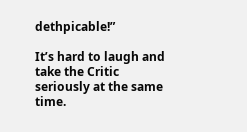dethpicable!”

It’s hard to laugh and take the Critic seriously at the same time.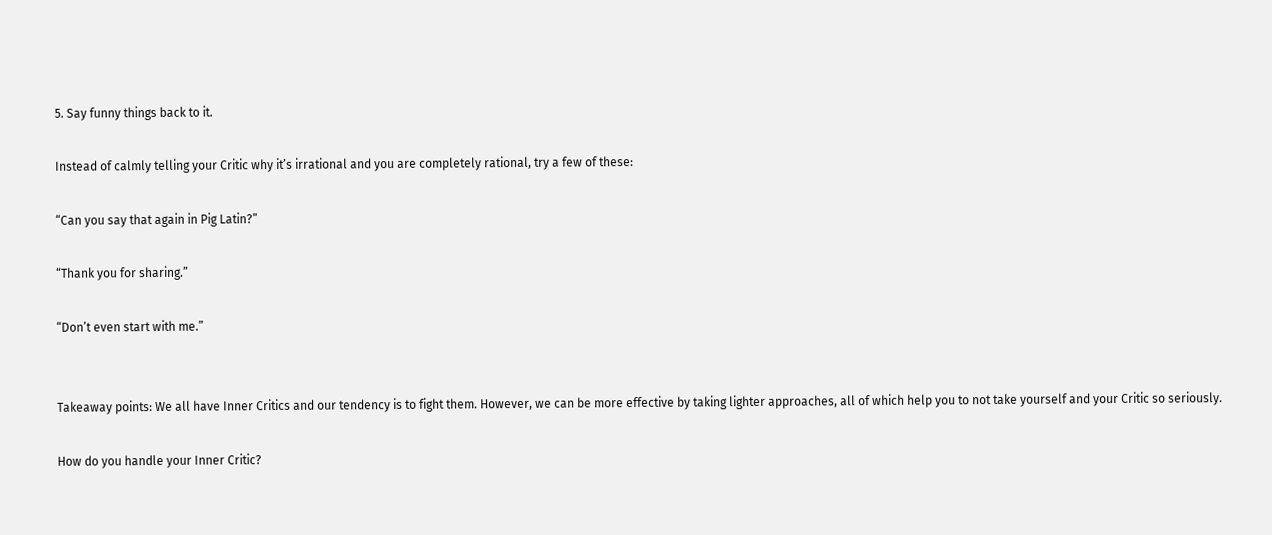5. Say funny things back to it.

Instead of calmly telling your Critic why it’s irrational and you are completely rational, try a few of these:

“Can you say that again in Pig Latin?”

“Thank you for sharing.”

“Don’t even start with me.”


Takeaway points: We all have Inner Critics and our tendency is to fight them. However, we can be more effective by taking lighter approaches, all of which help you to not take yourself and your Critic so seriously.

How do you handle your Inner Critic?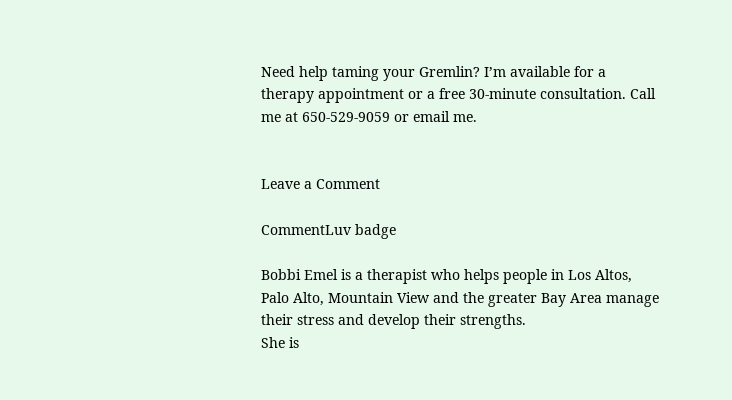Need help taming your Gremlin? I’m available for a therapy appointment or a free 30-minute consultation. Call me at 650-529-9059 or email me.


Leave a Comment

CommentLuv badge

Bobbi Emel is a therapist who helps people in Los Altos, Palo Alto, Mountain View and the greater Bay Area manage their stress and develop their strengths.
She is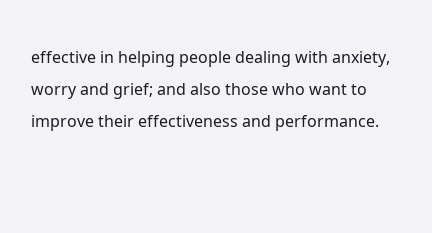effective in helping people dealing with anxiety, worry and grief; and also those who want to improve their effectiveness and performance.